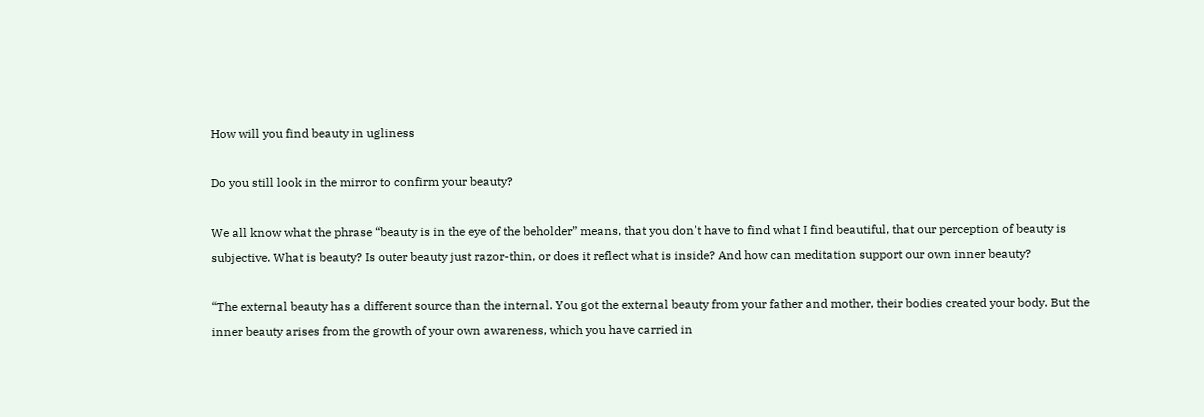How will you find beauty in ugliness

Do you still look in the mirror to confirm your beauty?

We all know what the phrase “beauty is in the eye of the beholder” means, that you don't have to find what I find beautiful, that our perception of beauty is subjective. What is beauty? Is outer beauty just razor-thin, or does it reflect what is inside? And how can meditation support our own inner beauty?

“The external beauty has a different source than the internal. You got the external beauty from your father and mother, their bodies created your body. But the inner beauty arises from the growth of your own awareness, which you have carried in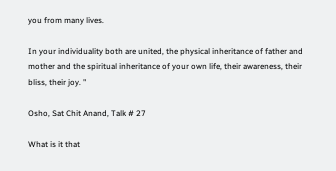you from many lives.

In your individuality both are united, the physical inheritance of father and mother and the spiritual inheritance of your own life, their awareness, their bliss, their joy. "

Osho, Sat Chit Anand, Talk # 27

What is it that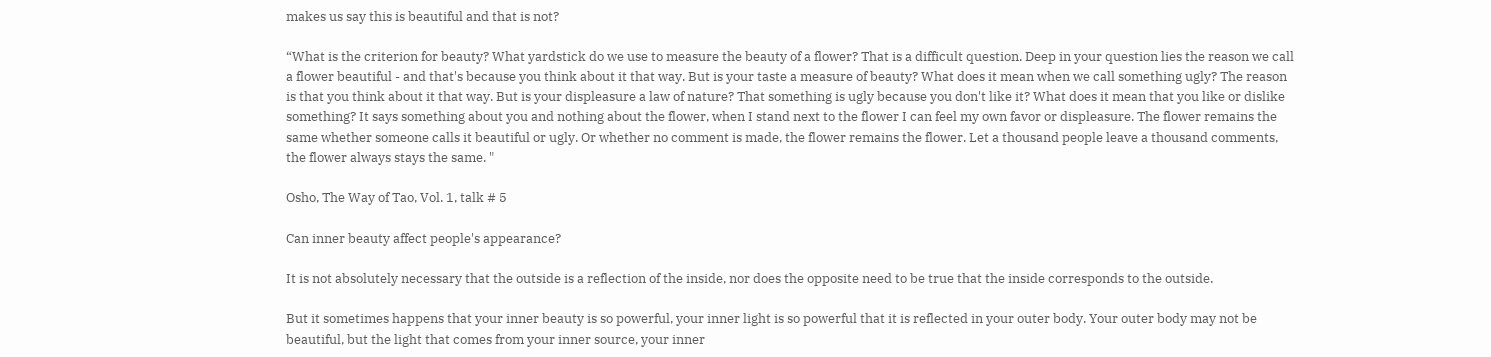makes us say this is beautiful and that is not?

“What is the criterion for beauty? What yardstick do we use to measure the beauty of a flower? That is a difficult question. Deep in your question lies the reason we call a flower beautiful - and that's because you think about it that way. But is your taste a measure of beauty? What does it mean when we call something ugly? The reason is that you think about it that way. But is your displeasure a law of nature? That something is ugly because you don't like it? What does it mean that you like or dislike something? It says something about you and nothing about the flower, when I stand next to the flower I can feel my own favor or displeasure. The flower remains the same whether someone calls it beautiful or ugly. Or whether no comment is made, the flower remains the flower. Let a thousand people leave a thousand comments, the flower always stays the same. "

Osho, The Way of Tao, Vol. 1, talk # 5

Can inner beauty affect people's appearance?

It is not absolutely necessary that the outside is a reflection of the inside, nor does the opposite need to be true that the inside corresponds to the outside.

But it sometimes happens that your inner beauty is so powerful, your inner light is so powerful that it is reflected in your outer body. Your outer body may not be beautiful, but the light that comes from your inner source, your inner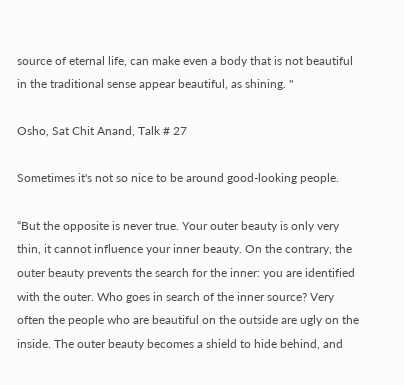source of eternal life, can make even a body that is not beautiful in the traditional sense appear beautiful, as shining. "

Osho, Sat Chit Anand, Talk # 27

Sometimes it's not so nice to be around good-looking people.

“But the opposite is never true. Your outer beauty is only very thin, it cannot influence your inner beauty. On the contrary, the outer beauty prevents the search for the inner: you are identified with the outer. Who goes in search of the inner source? Very often the people who are beautiful on the outside are ugly on the inside. The outer beauty becomes a shield to hide behind, and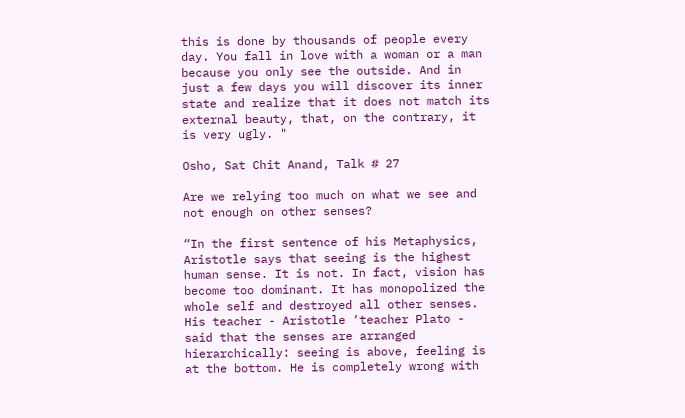this is done by thousands of people every day. You fall in love with a woman or a man because you only see the outside. And in just a few days you will discover its inner state and realize that it does not match its external beauty, that, on the contrary, it is very ugly. "

Osho, Sat Chit Anand, Talk # 27

Are we relying too much on what we see and not enough on other senses?

“In the first sentence of his Metaphysics, Aristotle says that seeing is the highest human sense. It is not. In fact, vision has become too dominant. It has monopolized the whole self and destroyed all other senses. His teacher - Aristotle ‘teacher Plato - said that the senses are arranged hierarchically: seeing is above, feeling is at the bottom. He is completely wrong with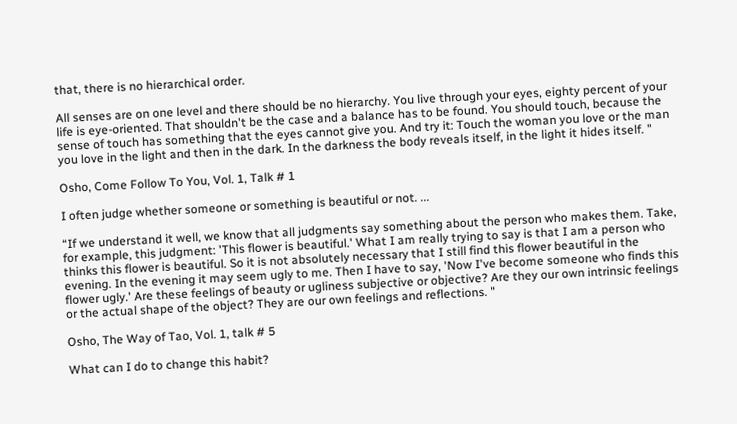that, there is no hierarchical order.

All senses are on one level and there should be no hierarchy. You live through your eyes, eighty percent of your life is eye-oriented. That shouldn't be the case and a balance has to be found. You should touch, because the sense of touch has something that the eyes cannot give you. And try it: Touch the woman you love or the man you love in the light and then in the dark. In the darkness the body reveals itself, in the light it hides itself. "

Osho, Come Follow To You, Vol. 1, Talk # 1

I often judge whether someone or something is beautiful or not. ...

“If we understand it well, we know that all judgments say something about the person who makes them. Take, for example, this judgment: 'This flower is beautiful.' What I am really trying to say is that I am a person who thinks this flower is beautiful. So it is not absolutely necessary that I still find this flower beautiful in the evening. In the evening it may seem ugly to me. Then I have to say, 'Now I've become someone who finds this flower ugly.' Are these feelings of beauty or ugliness subjective or objective? Are they our own intrinsic feelings or the actual shape of the object? They are our own feelings and reflections. "

Osho, The Way of Tao, Vol. 1, talk # 5

What can I do to change this habit?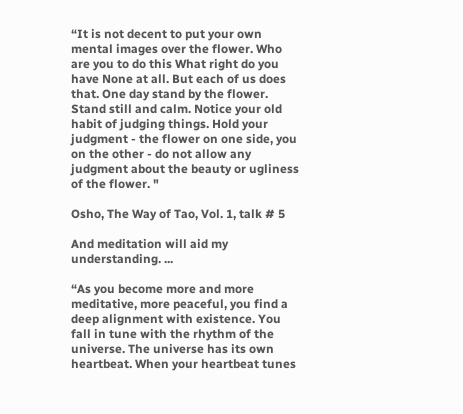“It is not decent to put your own mental images over the flower. Who are you to do this What right do you have None at all. But each of us does that. One day stand by the flower. Stand still and calm. Notice your old habit of judging things. Hold your judgment - the flower on one side, you on the other - do not allow any judgment about the beauty or ugliness of the flower. "

Osho, The Way of Tao, Vol. 1, talk # 5

And meditation will aid my understanding. ...

“As you become more and more meditative, more peaceful, you find a deep alignment with existence. You fall in tune with the rhythm of the universe. The universe has its own heartbeat. When your heartbeat tunes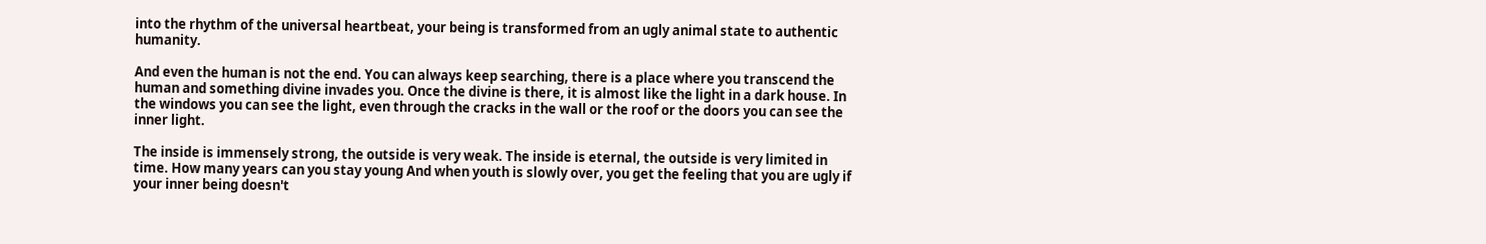into the rhythm of the universal heartbeat, your being is transformed from an ugly animal state to authentic humanity.

And even the human is not the end. You can always keep searching, there is a place where you transcend the human and something divine invades you. Once the divine is there, it is almost like the light in a dark house. In the windows you can see the light, even through the cracks in the wall or the roof or the doors you can see the inner light.

The inside is immensely strong, the outside is very weak. The inside is eternal, the outside is very limited in time. How many years can you stay young And when youth is slowly over, you get the feeling that you are ugly if your inner being doesn't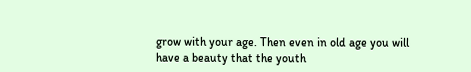grow with your age. Then even in old age you will have a beauty that the youth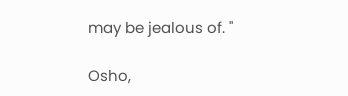may be jealous of. "

Osho,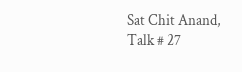Sat Chit Anand, Talk # 27